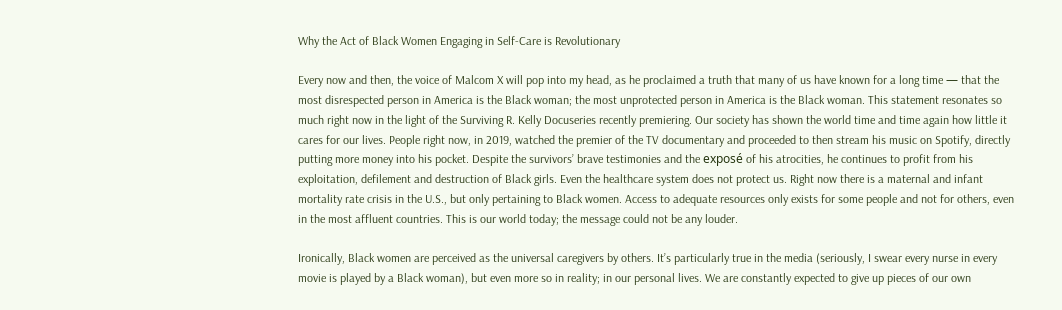Why the Act of Black Women Engaging in Self-Care is Revolutionary

Every now and then, the voice of Malcom X will pop into my head, as he proclaimed a truth that many of us have known for a long time — that the most disrespected person in America is the Black woman; the most unprotected person in America is the Black woman. This statement resonates so much right now in the light of the Surviving R. Kelly Docuseries recently premiering. Our society has shown the world time and time again how little it cares for our lives. People right now, in 2019, watched the premier of the TV documentary and proceeded to then stream his music on Spotify, directly putting more money into his pocket. Despite the survivors’ brave testimonies and the exposé of his atrocities, he continues to profit from his exploitation, defilement and destruction of Black girls. Even the healthcare system does not protect us. Right now there is a maternal and infant mortality rate crisis in the U.S., but only pertaining to Black women. Access to adequate resources only exists for some people and not for others, even in the most affluent countries. This is our world today; the message could not be any louder.

Ironically, Black women are perceived as the universal caregivers by others. It’s particularly true in the media (seriously, I swear every nurse in every movie is played by a Black woman), but even more so in reality; in our personal lives. We are constantly expected to give up pieces of our own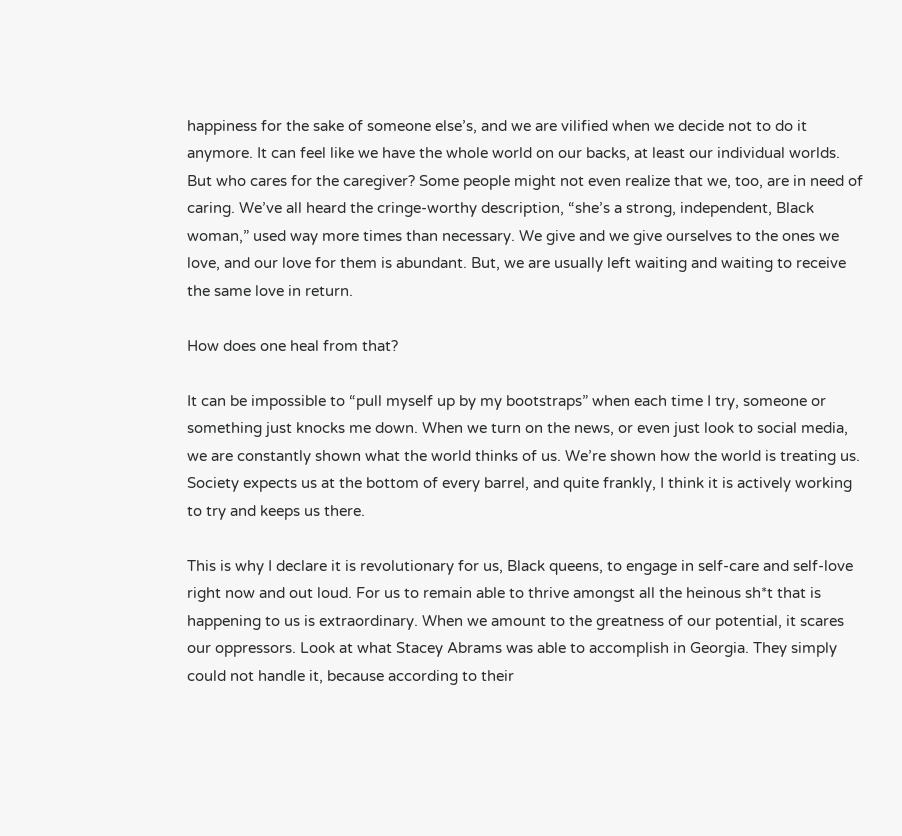happiness for the sake of someone else’s, and we are vilified when we decide not to do it anymore. It can feel like we have the whole world on our backs, at least our individual worlds. But who cares for the caregiver? Some people might not even realize that we, too, are in need of caring. We’ve all heard the cringe-worthy description, “she’s a strong, independent, Black woman,” used way more times than necessary. We give and we give ourselves to the ones we love, and our love for them is abundant. But, we are usually left waiting and waiting to receive the same love in return.

How does one heal from that?

It can be impossible to “pull myself up by my bootstraps” when each time I try, someone or something just knocks me down. When we turn on the news, or even just look to social media, we are constantly shown what the world thinks of us. We’re shown how the world is treating us. Society expects us at the bottom of every barrel, and quite frankly, I think it is actively working to try and keeps us there.

This is why I declare it is revolutionary for us, Black queens, to engage in self-care and self-love right now and out loud. For us to remain able to thrive amongst all the heinous sh*t that is happening to us is extraordinary. When we amount to the greatness of our potential, it scares our oppressors. Look at what Stacey Abrams was able to accomplish in Georgia. They simply could not handle it, because according to their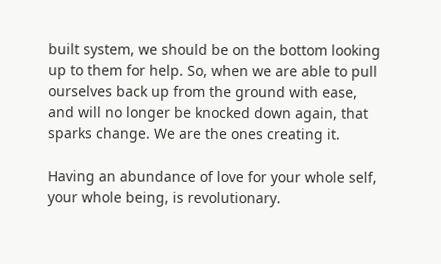built system, we should be on the bottom looking up to them for help. So, when we are able to pull ourselves back up from the ground with ease, and will no longer be knocked down again, that sparks change. We are the ones creating it.

Having an abundance of love for your whole self, your whole being, is revolutionary.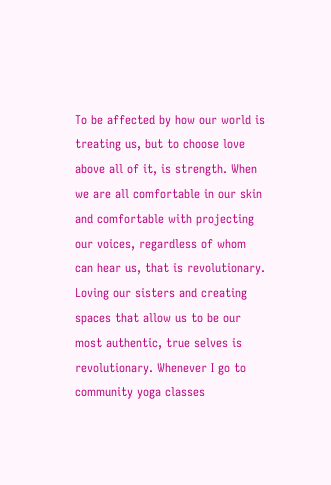To be affected by how our world is treating us, but to choose love above all of it, is strength. When we are all comfortable in our skin and comfortable with projecting our voices, regardless of whom can hear us, that is revolutionary. Loving our sisters and creating spaces that allow us to be our most authentic, true selves is revolutionary. Whenever I go to community yoga classes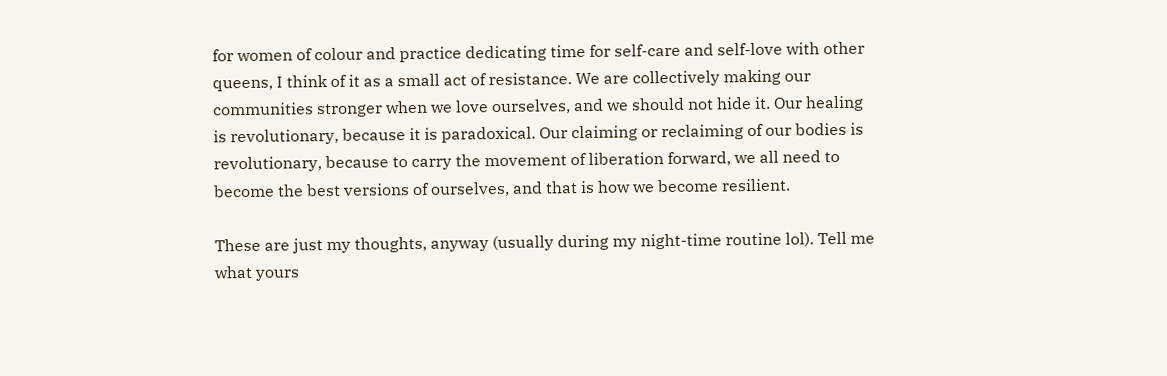for women of colour and practice dedicating time for self-care and self-love with other queens, I think of it as a small act of resistance. We are collectively making our communities stronger when we love ourselves, and we should not hide it. Our healing is revolutionary, because it is paradoxical. Our claiming or reclaiming of our bodies is revolutionary, because to carry the movement of liberation forward, we all need to become the best versions of ourselves, and that is how we become resilient.

These are just my thoughts, anyway (usually during my night-time routine lol). Tell me what yours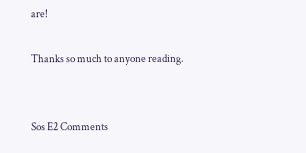are!

Thanks so much to anyone reading.


Sos E2 Comments